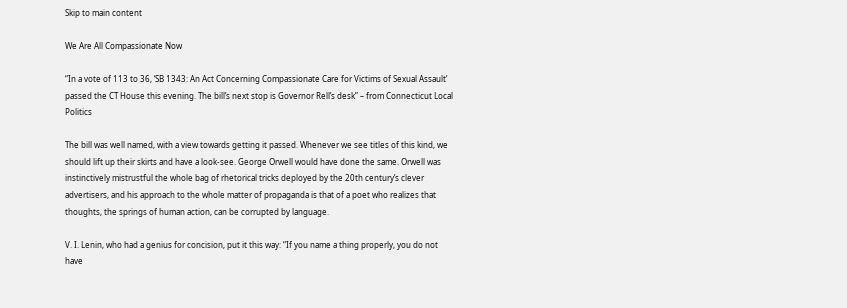Skip to main content

We Are All Compassionate Now

“In a vote of 113 to 36, ‘SB 1343: An Act Concerning Compassionate Care for Victims of Sexual Assault’ passed the CT House this evening. The bill’s next stop is Governor Rell’s desk” – from Connecticut Local Politics

The bill was well named, with a view towards getting it passed. Whenever we see titles of this kind, we should lift up their skirts and have a look-see. George Orwell would have done the same. Orwell was instinctively mistrustful the whole bag of rhetorical tricks deployed by the 20th century’s clever advertisers, and his approach to the whole matter of propaganda is that of a poet who realizes that thoughts, the springs of human action, can be corrupted by language.

V. I. Lenin, who had a genius for concision, put it this way: “If you name a thing properly, you do not have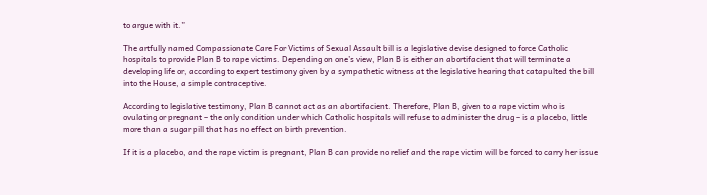to argue with it.”

The artfully named Compassionate Care For Victims of Sexual Assault bill is a legislative devise designed to force Catholic hospitals to provide Plan B to rape victims. Depending on one’s view, Plan B is either an abortifacient that will terminate a developing life or, according to expert testimony given by a sympathetic witness at the legislative hearing that catapulted the bill into the House, a simple contraceptive.

According to legislative testimony, Plan B cannot act as an abortifacient. Therefore, Plan B, given to a rape victim who is ovulating or pregnant – the only condition under which Catholic hospitals will refuse to administer the drug – is a placebo, little more than a sugar pill that has no effect on birth prevention.

If it is a placebo, and the rape victim is pregnant, Plan B can provide no relief and the rape victim will be forced to carry her issue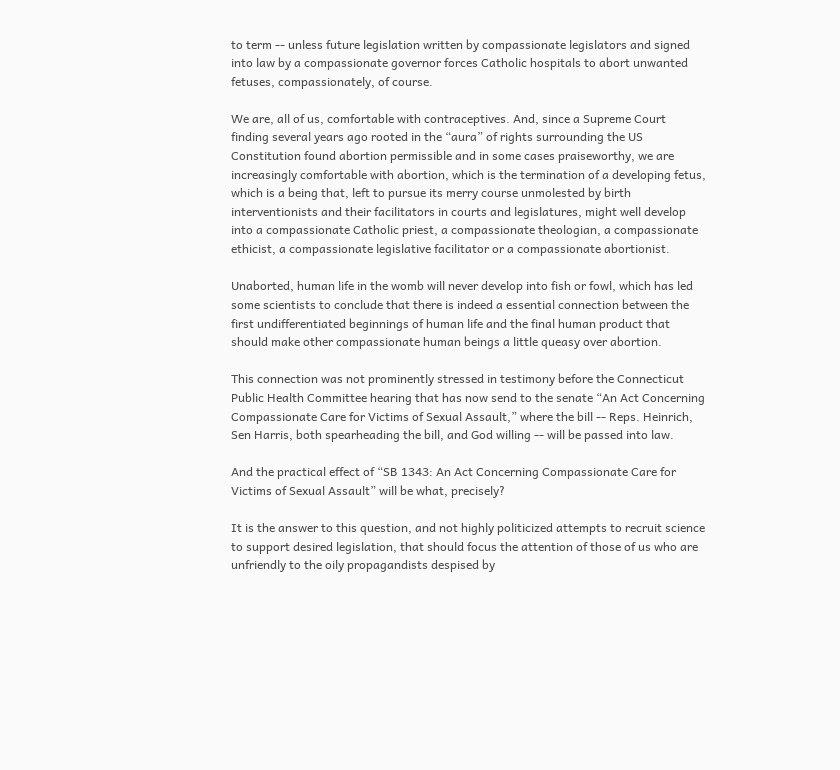to term -- unless future legislation written by compassionate legislators and signed into law by a compassionate governor forces Catholic hospitals to abort unwanted fetuses, compassionately, of course.

We are, all of us, comfortable with contraceptives. And, since a Supreme Court finding several years ago rooted in the “aura” of rights surrounding the US Constitution found abortion permissible and in some cases praiseworthy, we are increasingly comfortable with abortion, which is the termination of a developing fetus, which is a being that, left to pursue its merry course unmolested by birth interventionists and their facilitators in courts and legislatures, might well develop into a compassionate Catholic priest, a compassionate theologian, a compassionate ethicist, a compassionate legislative facilitator or a compassionate abortionist.

Unaborted, human life in the womb will never develop into fish or fowl, which has led some scientists to conclude that there is indeed a essential connection between the first undifferentiated beginnings of human life and the final human product that should make other compassionate human beings a little queasy over abortion.

This connection was not prominently stressed in testimony before the Connecticut Public Health Committee hearing that has now send to the senate “An Act Concerning Compassionate Care for Victims of Sexual Assault,” where the bill -- Reps. Heinrich, Sen Harris, both spearheading the bill, and God willing -- will be passed into law.

And the practical effect of “SB 1343: An Act Concerning Compassionate Care for Victims of Sexual Assault” will be what, precisely?

It is the answer to this question, and not highly politicized attempts to recruit science to support desired legislation, that should focus the attention of those of us who are unfriendly to the oily propagandists despised by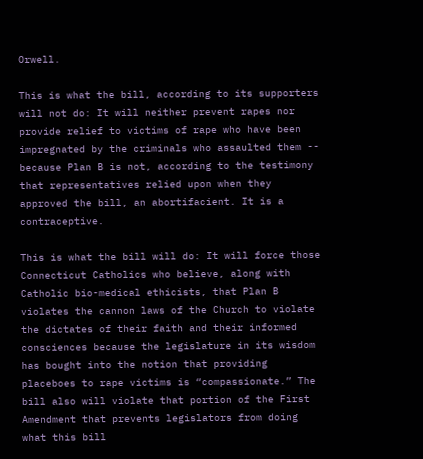Orwell.

This is what the bill, according to its supporters will not do: It will neither prevent rapes nor provide relief to victims of rape who have been impregnated by the criminals who assaulted them -- because Plan B is not, according to the testimony that representatives relied upon when they approved the bill, an abortifacient. It is a contraceptive.

This is what the bill will do: It will force those Connecticut Catholics who believe, along with Catholic bio-medical ethicists, that Plan B violates the cannon laws of the Church to violate the dictates of their faith and their informed consciences because the legislature in its wisdom has bought into the notion that providing placeboes to rape victims is “compassionate.” The bill also will violate that portion of the First Amendment that prevents legislators from doing what this bill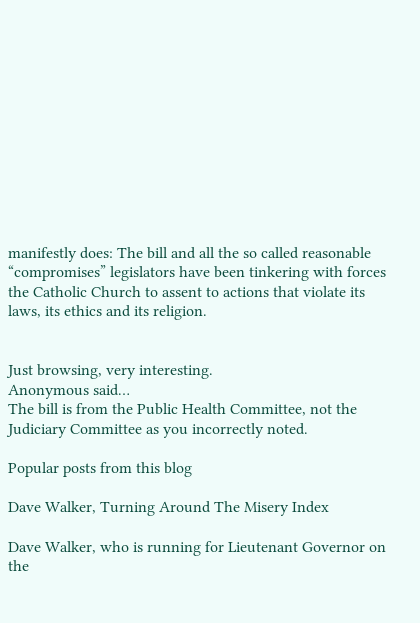manifestly does: The bill and all the so called reasonable “compromises” legislators have been tinkering with forces the Catholic Church to assent to actions that violate its laws, its ethics and its religion.


Just browsing, very interesting.
Anonymous said…
The bill is from the Public Health Committee, not the Judiciary Committee as you incorrectly noted.

Popular posts from this blog

Dave Walker, Turning Around The Misery Index

Dave Walker, who is running for Lieutenant Governor on the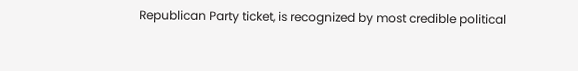Republican Party ticket, is recognized by most credible political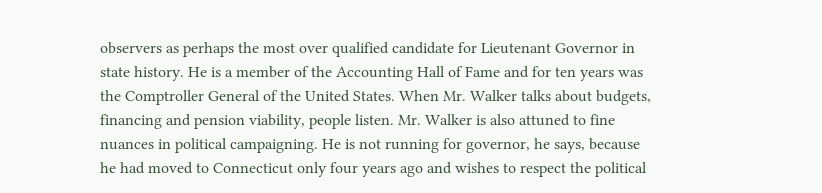observers as perhaps the most over qualified candidate for Lieutenant Governor in state history. He is a member of the Accounting Hall of Fame and for ten years was the Comptroller General of the United States. When Mr. Walker talks about budgets, financing and pension viability, people listen. Mr. Walker is also attuned to fine nuances in political campaigning. He is not running for governor, he says, because he had moved to Connecticut only four years ago and wishes to respect the political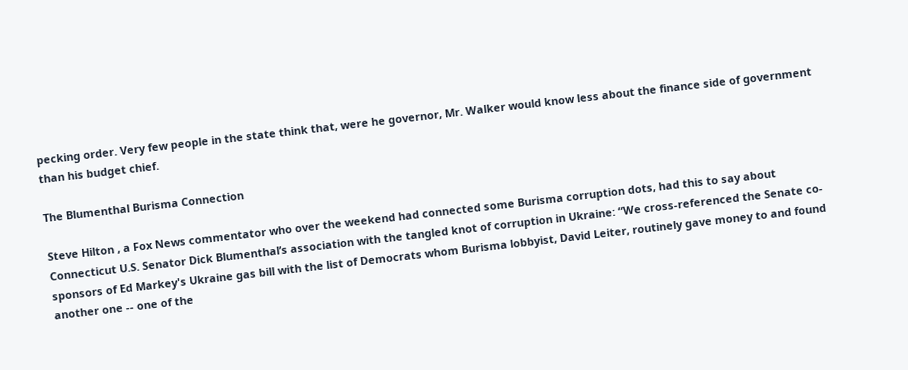pecking order. Very few people in the state think that, were he governor, Mr. Walker would know less about the finance side of government than his budget chief.

The Blumenthal Burisma Connection

Steve Hilton , a Fox News commentator who over the weekend had connected some Burisma corruption dots, had this to say about Connecticut U.S. Senator Dick Blumenthal’s association with the tangled knot of corruption in Ukraine: “We cross-referenced the Senate co-sponsors of Ed Markey's Ukraine gas bill with the list of Democrats whom Burisma lobbyist, David Leiter, routinely gave money to and found another one -- one of the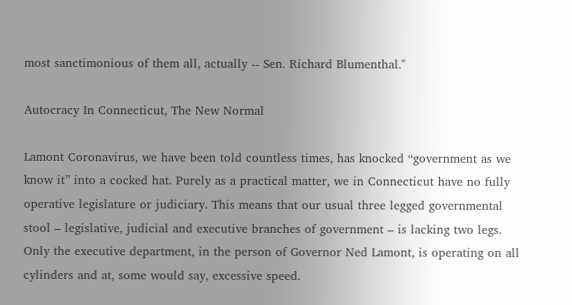most sanctimonious of them all, actually -- Sen. Richard Blumenthal."

Autocracy In Connecticut, The New Normal

Lamont Coronavirus, we have been told countless times, has knocked “government as we know it” into a cocked hat. Purely as a practical matter, we in Connecticut have no fully operative legislature or judiciary. This means that our usual three legged governmental stool – legislative, judicial and executive branches of government – is lacking two legs. Only the executive department, in the person of Governor Ned Lamont, is operating on all cylinders and at, some would say, excessive speed.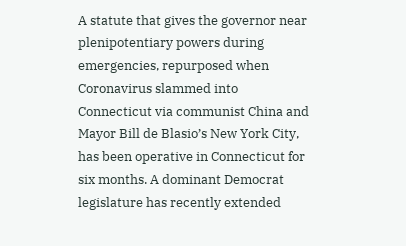A statute that gives the governor near plenipotentiary powers during emergencies, repurposed when Coronavirus slammed into Connecticut via communist China and Mayor Bill de Blasio’s New York City, has been operative in Connecticut for six months. A dominant Democrat legislature has recently extended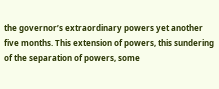the governor’s extraordinary powers yet another five months. This extension of powers, this sundering of the separation of powers, some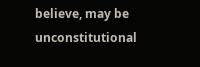believe, may be unconstitutional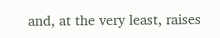and, at the very least, raises